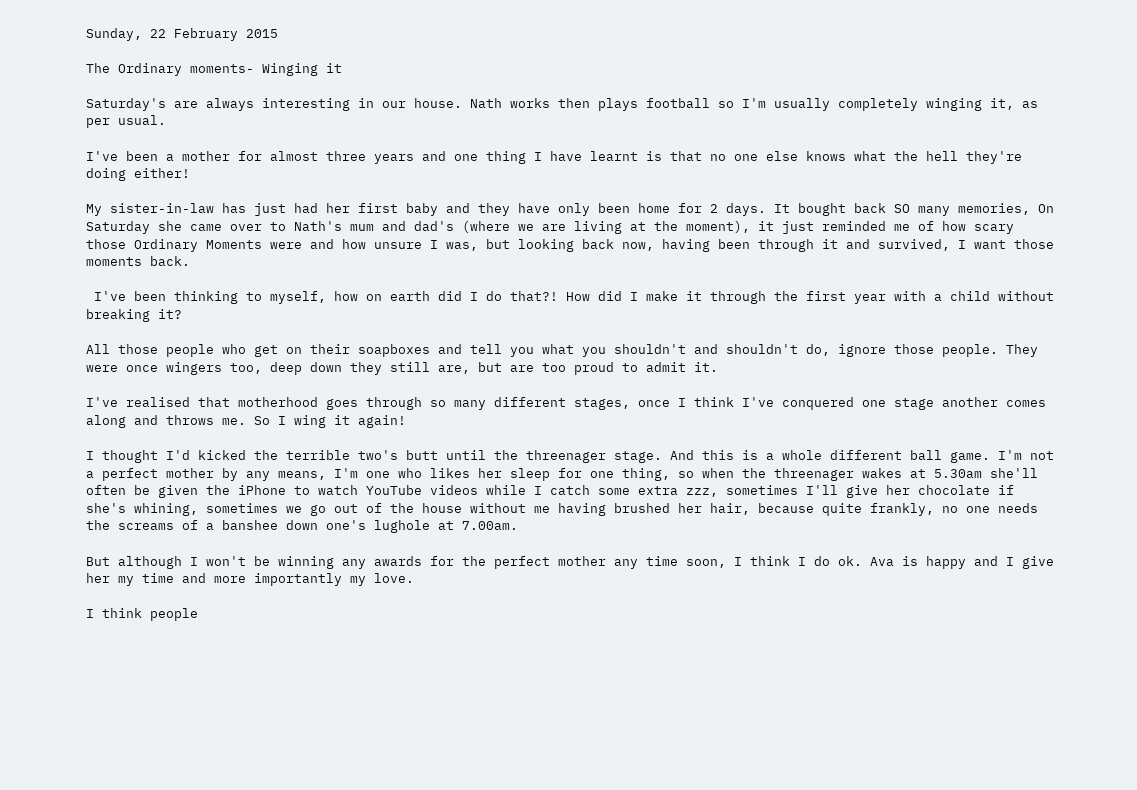Sunday, 22 February 2015

The Ordinary moments- Winging it

Saturday's are always interesting in our house. Nath works then plays football so I'm usually completely winging it, as per usual.

I've been a mother for almost three years and one thing I have learnt is that no one else knows what the hell they're doing either!

My sister-in-law has just had her first baby and they have only been home for 2 days. It bought back SO many memories, On Saturday she came over to Nath's mum and dad's (where we are living at the moment), it just reminded me of how scary those Ordinary Moments were and how unsure I was, but looking back now, having been through it and survived, I want those moments back.

 I've been thinking to myself, how on earth did I do that?! How did I make it through the first year with a child without breaking it?

All those people who get on their soapboxes and tell you what you shouldn't and shouldn't do, ignore those people. They were once wingers too, deep down they still are, but are too proud to admit it.

I've realised that motherhood goes through so many different stages, once I think I've conquered one stage another comes along and throws me. So I wing it again!

I thought I'd kicked the terrible two's butt until the threenager stage. And this is a whole different ball game. I'm not a perfect mother by any means, I'm one who likes her sleep for one thing, so when the threenager wakes at 5.30am she'll often be given the iPhone to watch YouTube videos while I catch some extra zzz, sometimes I'll give her chocolate if she's whining, sometimes we go out of the house without me having brushed her hair, because quite frankly, no one needs the screams of a banshee down one's lughole at 7.00am.

But although I won't be winning any awards for the perfect mother any time soon, I think I do ok. Ava is happy and I give her my time and more importantly my love.

I think people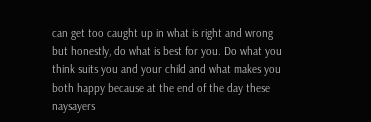can get too caught up in what is right and wrong but honestly, do what is best for you. Do what you think suits you and your child and what makes you both happy because at the end of the day these naysayers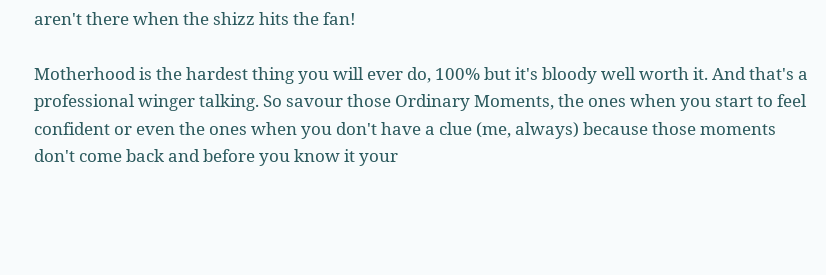aren't there when the shizz hits the fan!

Motherhood is the hardest thing you will ever do, 100% but it's bloody well worth it. And that's a professional winger talking. So savour those Ordinary Moments, the ones when you start to feel confident or even the ones when you don't have a clue (me, always) because those moments don't come back and before you know it your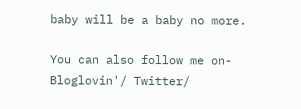baby will be a baby no more.

You can also follow me on- Bloglovin'/ Twitter/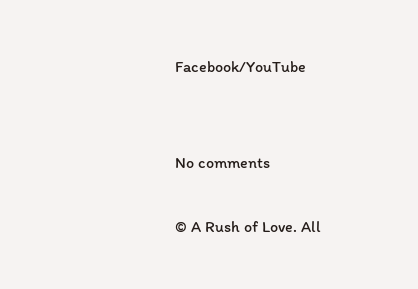Facebook/YouTube


No comments

© A Rush of Love. All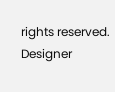rights reserved.
Designer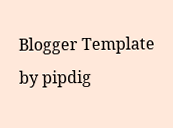Blogger Template by pipdig